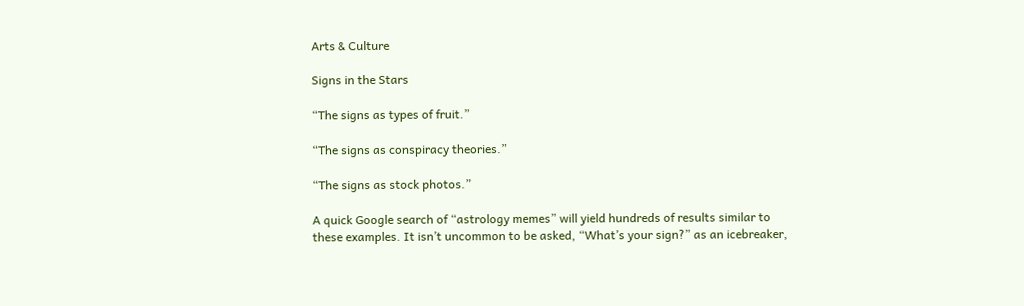Arts & Culture

Signs in the Stars

“The signs as types of fruit.”

“The signs as conspiracy theories.”

“The signs as stock photos.”

A quick Google search of “astrology memes” will yield hundreds of results similar to these examples. It isn’t uncommon to be asked, “What’s your sign?” as an icebreaker,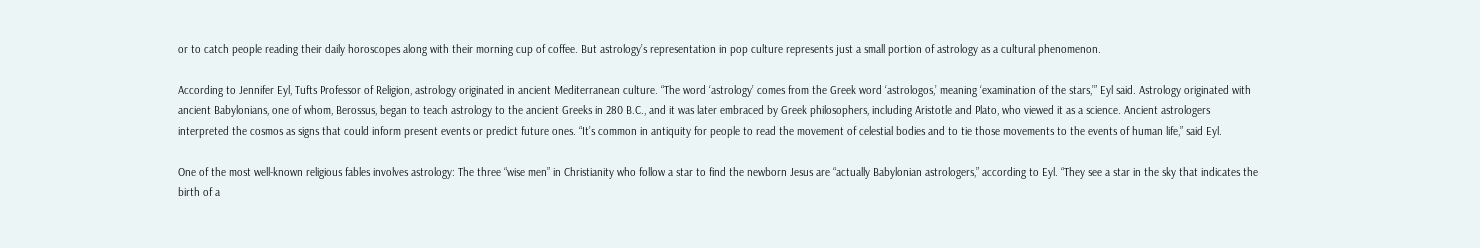or to catch people reading their daily horoscopes along with their morning cup of coffee. But astrology’s representation in pop culture represents just a small portion of astrology as a cultural phenomenon.

According to Jennifer Eyl, Tufts Professor of Religion, astrology originated in ancient Mediterranean culture. “The word ‘astrology’ comes from the Greek word ‘astrologos,’ meaning ‘examination of the stars,’” Eyl said. Astrology originated with ancient Babylonians, one of whom, Berossus, began to teach astrology to the ancient Greeks in 280 B.C., and it was later embraced by Greek philosophers, including Aristotle and Plato, who viewed it as a science. Ancient astrologers interpreted the cosmos as signs that could inform present events or predict future ones. “It’s common in antiquity for people to read the movement of celestial bodies and to tie those movements to the events of human life,” said Eyl.

One of the most well-known religious fables involves astrology: The three “wise men” in Christianity who follow a star to find the newborn Jesus are “actually Babylonian astrologers,” according to Eyl. “They see a star in the sky that indicates the birth of a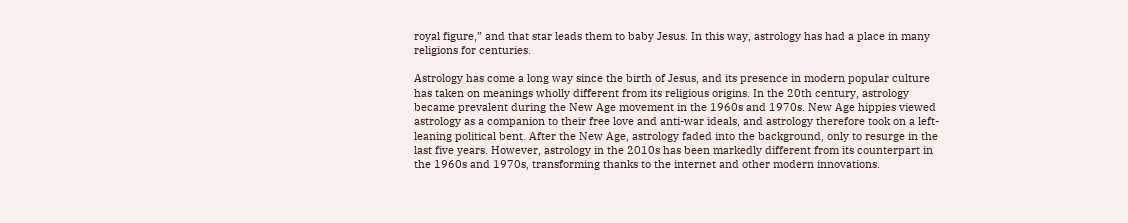royal figure,” and that star leads them to baby Jesus. In this way, astrology has had a place in many religions for centuries.

Astrology has come a long way since the birth of Jesus, and its presence in modern popular culture has taken on meanings wholly different from its religious origins. In the 20th century, astrology became prevalent during the New Age movement in the 1960s and 1970s. New Age hippies viewed astrology as a companion to their free love and anti-war ideals, and astrology therefore took on a left-leaning political bent. After the New Age, astrology faded into the background, only to resurge in the last five years. However, astrology in the 2010s has been markedly different from its counterpart in the 1960s and 1970s, transforming thanks to the internet and other modern innovations.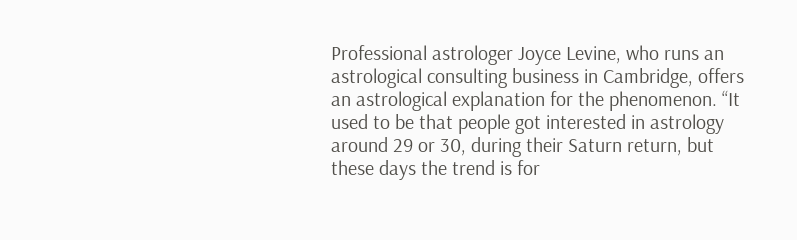Professional astrologer Joyce Levine, who runs an astrological consulting business in Cambridge, offers an astrological explanation for the phenomenon. “It used to be that people got interested in astrology around 29 or 30, during their Saturn return, but these days the trend is for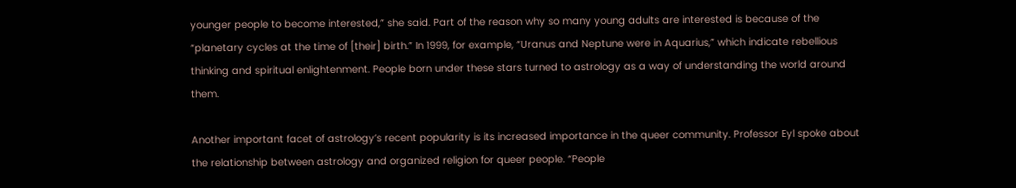younger people to become interested,” she said. Part of the reason why so many young adults are interested is because of the “planetary cycles at the time of [their] birth.” In 1999, for example, “Uranus and Neptune were in Aquarius,” which indicate rebellious thinking and spiritual enlightenment. People born under these stars turned to astrology as a way of understanding the world around them.

Another important facet of astrology’s recent popularity is its increased importance in the queer community. Professor Eyl spoke about the relationship between astrology and organized religion for queer people. “People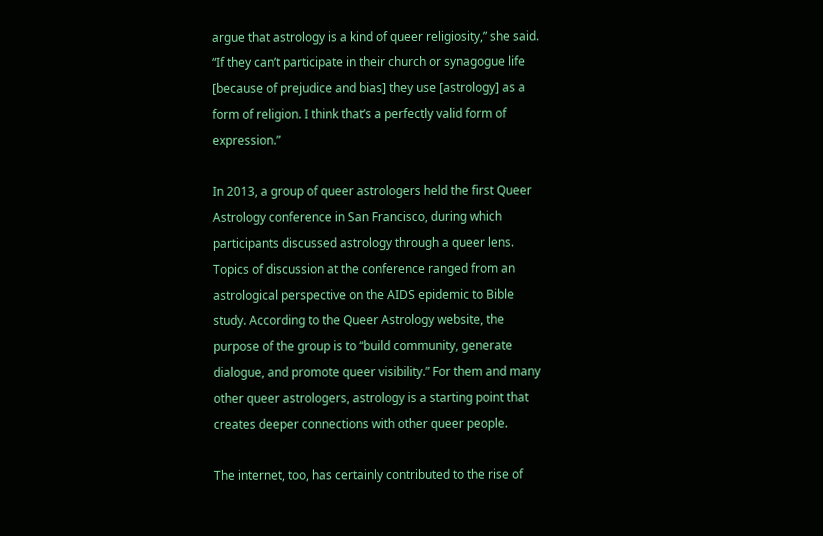argue that astrology is a kind of queer religiosity,” she said. “If they can’t participate in their church or synagogue life [because of prejudice and bias] they use [astrology] as a form of religion. I think that’s a perfectly valid form of expression.”

In 2013, a group of queer astrologers held the first Queer Astrology conference in San Francisco, during which participants discussed astrology through a queer lens. Topics of discussion at the conference ranged from an astrological perspective on the AIDS epidemic to Bible study. According to the Queer Astrology website, the purpose of the group is to “build community, generate dialogue, and promote queer visibility.” For them and many other queer astrologers, astrology is a starting point that creates deeper connections with other queer people.

The internet, too, has certainly contributed to the rise of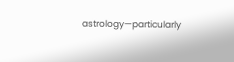astrology—particularly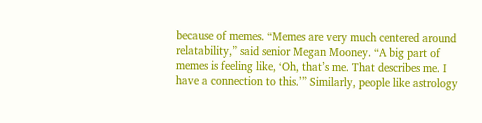because of memes. “Memes are very much centered around relatability,” said senior Megan Mooney. “A big part of memes is feeling like, ‘Oh, that’s me. That describes me. I have a connection to this.’” Similarly, people like astrology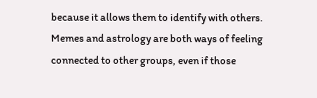because it allows them to identify with others. Memes and astrology are both ways of feeling connected to other groups, even if those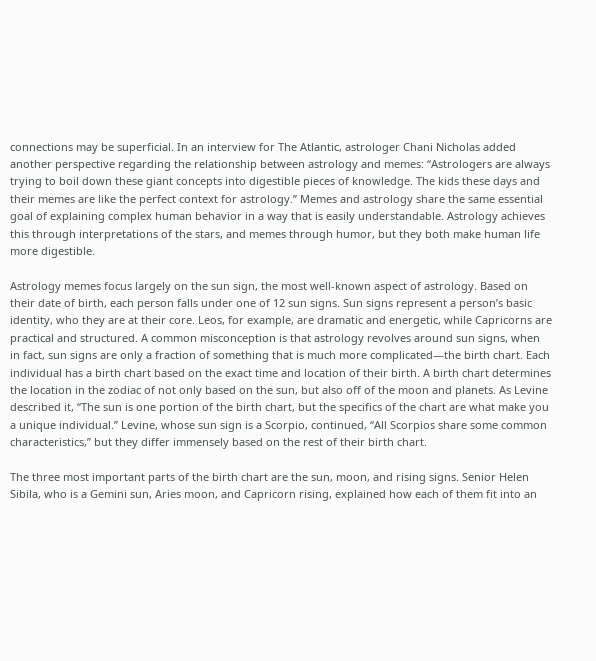connections may be superficial. In an interview for The Atlantic, astrologer Chani Nicholas added another perspective regarding the relationship between astrology and memes: “Astrologers are always trying to boil down these giant concepts into digestible pieces of knowledge. The kids these days and their memes are like the perfect context for astrology.” Memes and astrology share the same essential goal of explaining complex human behavior in a way that is easily understandable. Astrology achieves this through interpretations of the stars, and memes through humor, but they both make human life more digestible.

Astrology memes focus largely on the sun sign, the most well-known aspect of astrology. Based on their date of birth, each person falls under one of 12 sun signs. Sun signs represent a person’s basic identity, who they are at their core. Leos, for example, are dramatic and energetic, while Capricorns are practical and structured. A common misconception is that astrology revolves around sun signs, when in fact, sun signs are only a fraction of something that is much more complicated—the birth chart. Each individual has a birth chart based on the exact time and location of their birth. A birth chart determines the location in the zodiac of not only based on the sun, but also off of the moon and planets. As Levine described it, “The sun is one portion of the birth chart, but the specifics of the chart are what make you a unique individual.” Levine, whose sun sign is a Scorpio, continued, “All Scorpios share some common characteristics,” but they differ immensely based on the rest of their birth chart.

The three most important parts of the birth chart are the sun, moon, and rising signs. Senior Helen Sibila, who is a Gemini sun, Aries moon, and Capricorn rising, explained how each of them fit into an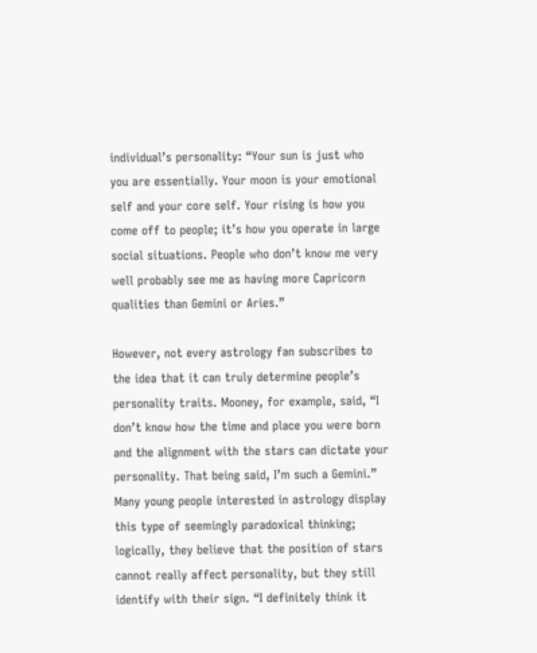individual’s personality: “Your sun is just who you are essentially. Your moon is your emotional self and your core self. Your rising is how you come off to people; it’s how you operate in large social situations. People who don’t know me very well probably see me as having more Capricorn qualities than Gemini or Aries.”

However, not every astrology fan subscribes to the idea that it can truly determine people’s personality traits. Mooney, for example, said, “I don’t know how the time and place you were born and the alignment with the stars can dictate your personality. That being said, I’m such a Gemini.” Many young people interested in astrology display this type of seemingly paradoxical thinking; logically, they believe that the position of stars cannot really affect personality, but they still identify with their sign. “I definitely think it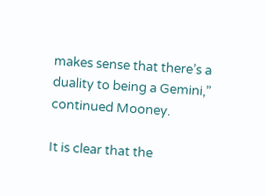makes sense that there’s a duality to being a Gemini,” continued Mooney.

It is clear that the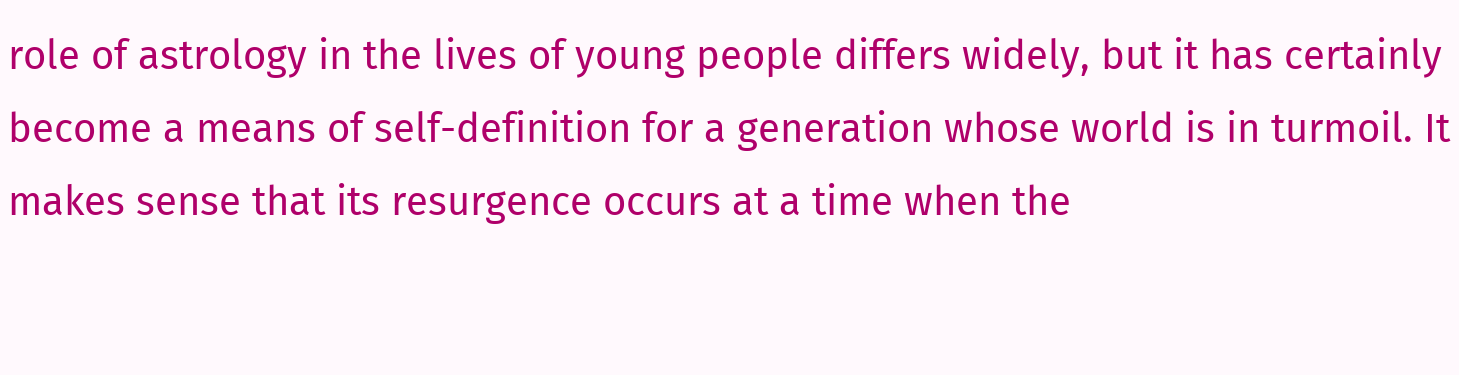role of astrology in the lives of young people differs widely, but it has certainly become a means of self-definition for a generation whose world is in turmoil. It makes sense that its resurgence occurs at a time when the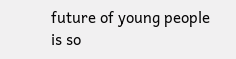future of young people is so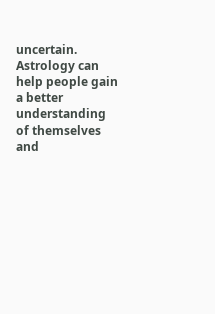uncertain. Astrology can help people gain a better understanding of themselves and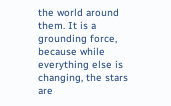the world around them. It is a grounding force, because while everything else is changing, the stars are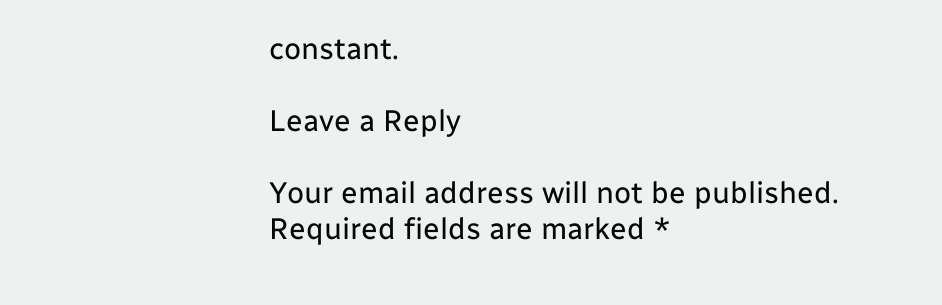constant.

Leave a Reply

Your email address will not be published. Required fields are marked *